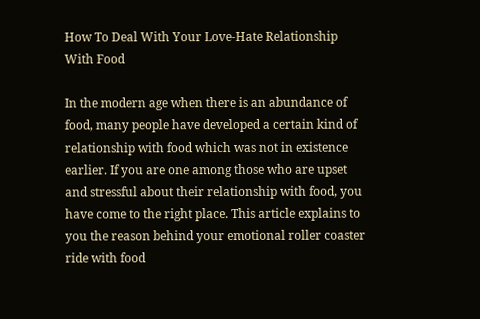How To Deal With Your Love-Hate Relationship With Food

In the modern age when there is an abundance of food, many people have developed a certain kind of relationship with food which was not in existence earlier. If you are one among those who are upset and stressful about their relationship with food, you have come to the right place. This article explains to you the reason behind your emotional roller coaster ride with food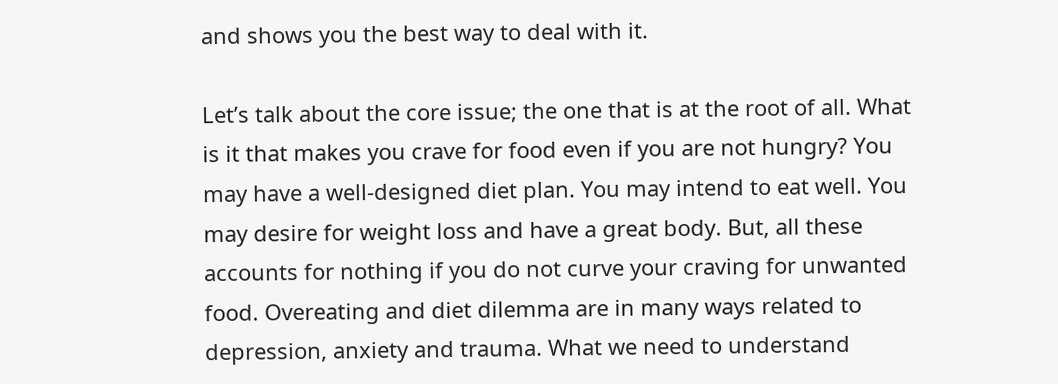and shows you the best way to deal with it.

Let’s talk about the core issue; the one that is at the root of all. What is it that makes you crave for food even if you are not hungry? You may have a well-designed diet plan. You may intend to eat well. You may desire for weight loss and have a great body. But, all these accounts for nothing if you do not curve your craving for unwanted food. Overeating and diet dilemma are in many ways related to depression, anxiety and trauma. What we need to understand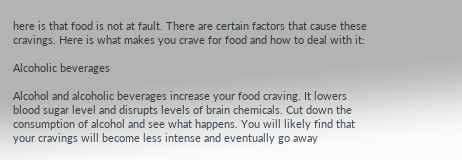here is that food is not at fault. There are certain factors that cause these cravings. Here is what makes you crave for food and how to deal with it:

Alcoholic beverages

Alcohol and alcoholic beverages increase your food craving. It lowers blood sugar level and disrupts levels of brain chemicals. Cut down the consumption of alcohol and see what happens. You will likely find that your cravings will become less intense and eventually go away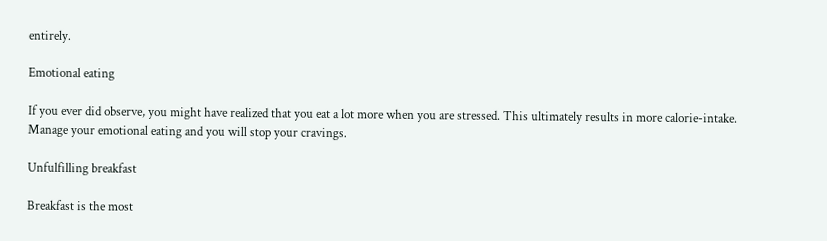entirely.

Emotional eating

If you ever did observe, you might have realized that you eat a lot more when you are stressed. This ultimately results in more calorie-intake. Manage your emotional eating and you will stop your cravings.

Unfulfilling breakfast

Breakfast is the most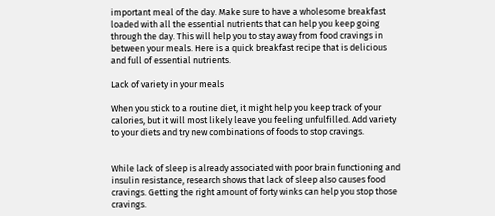important meal of the day. Make sure to have a wholesome breakfast loaded with all the essential nutrients that can help you keep going through the day. This will help you to stay away from food cravings in between your meals. Here is a quick breakfast recipe that is delicious and full of essential nutrients.

Lack of variety in your meals

When you stick to a routine diet, it might help you keep track of your calories, but it will most likely leave you feeling unfulfilled. Add variety to your diets and try new combinations of foods to stop cravings.


While lack of sleep is already associated with poor brain functioning and insulin resistance, research shows that lack of sleep also causes food cravings. Getting the right amount of forty winks can help you stop those cravings.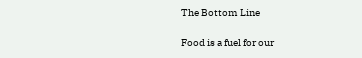The Bottom Line

Food is a fuel for our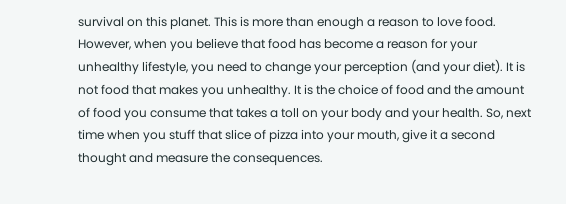survival on this planet. This is more than enough a reason to love food. However, when you believe that food has become a reason for your unhealthy lifestyle, you need to change your perception (and your diet). It is not food that makes you unhealthy. It is the choice of food and the amount of food you consume that takes a toll on your body and your health. So, next time when you stuff that slice of pizza into your mouth, give it a second thought and measure the consequences.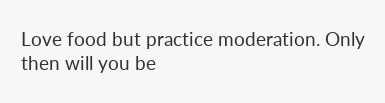Love food but practice moderation. Only then will you be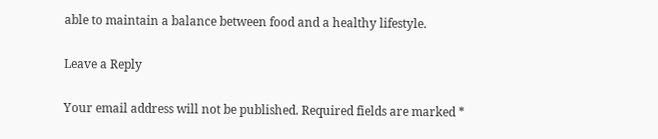able to maintain a balance between food and a healthy lifestyle.

Leave a Reply

Your email address will not be published. Required fields are marked *